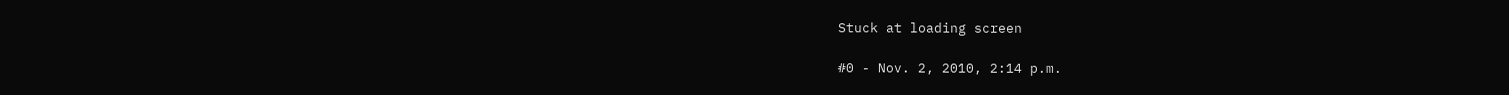Stuck at loading screen

#0 - Nov. 2, 2010, 2:14 p.m.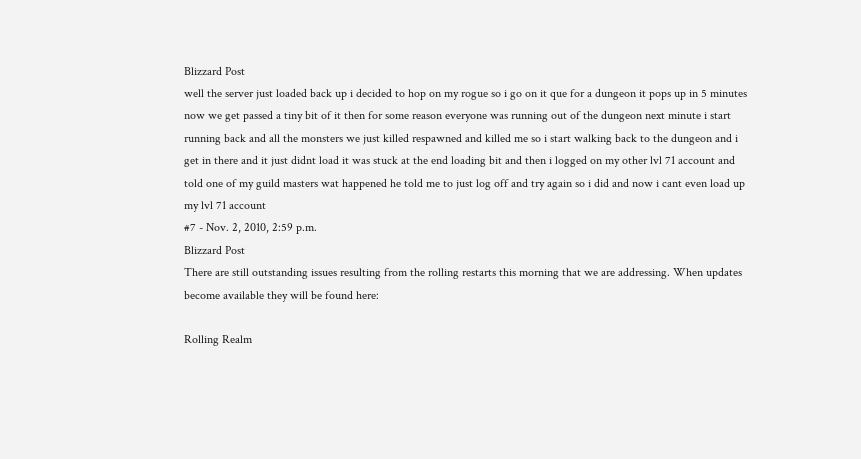Blizzard Post
well the server just loaded back up i decided to hop on my rogue so i go on it que for a dungeon it pops up in 5 minutes now we get passed a tiny bit of it then for some reason everyone was running out of the dungeon next minute i start running back and all the monsters we just killed respawned and killed me so i start walking back to the dungeon and i get in there and it just didnt load it was stuck at the end loading bit and then i logged on my other lvl 71 account and told one of my guild masters wat happened he told me to just log off and try again so i did and now i cant even load up my lvl 71 account
#7 - Nov. 2, 2010, 2:59 p.m.
Blizzard Post
There are still outstanding issues resulting from the rolling restarts this morning that we are addressing. When updates become available they will be found here:

Rolling Realm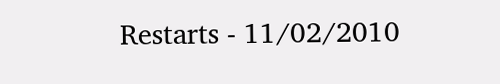Restarts - 11/02/2010